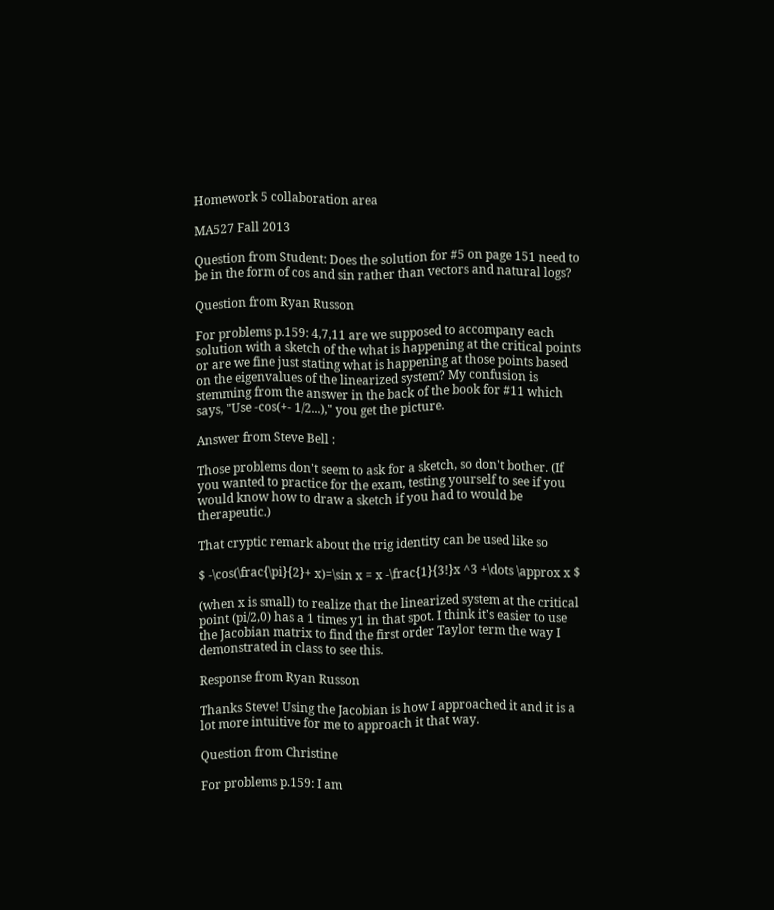Homework 5 collaboration area

MA527 Fall 2013

Question from Student: Does the solution for #5 on page 151 need to be in the form of cos and sin rather than vectors and natural logs?

Question from Ryan Russon

For problems p.159: 4,7,11 are we supposed to accompany each solution with a sketch of the what is happening at the critical points or are we fine just stating what is happening at those points based on the eigenvalues of the linearized system? My confusion is stemming from the answer in the back of the book for #11 which says, "Use -cos(+- 1/2...)," you get the picture.

Answer from Steve Bell :

Those problems don't seem to ask for a sketch, so don't bother. (If you wanted to practice for the exam, testing yourself to see if you would know how to draw a sketch if you had to would be therapeutic.)

That cryptic remark about the trig identity can be used like so

$ -\cos(\frac{\pi}{2}+ x)=\sin x = x -\frac{1}{3!}x ^3 +\dots \approx x $

(when x is small) to realize that the linearized system at the critical point (pi/2,0) has a 1 times y1 in that spot. I think it's easier to use the Jacobian matrix to find the first order Taylor term the way I demonstrated in class to see this.

Response from Ryan Russon

Thanks Steve! Using the Jacobian is how I approached it and it is a lot more intuitive for me to approach it that way.

Question from Christine

For problems p.159: I am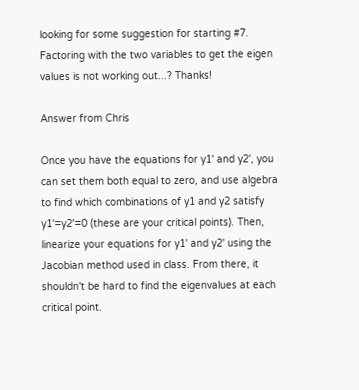looking for some suggestion for starting #7. Factoring with the two variables to get the eigen values is not working out...? Thanks!

Answer from Chris

Once you have the equations for y1' and y2', you can set them both equal to zero, and use algebra to find which combinations of y1 and y2 satisfy y1'=y2'=0 (these are your critical points). Then, linearize your equations for y1' and y2' using the Jacobian method used in class. From there, it shouldn't be hard to find the eigenvalues at each critical point.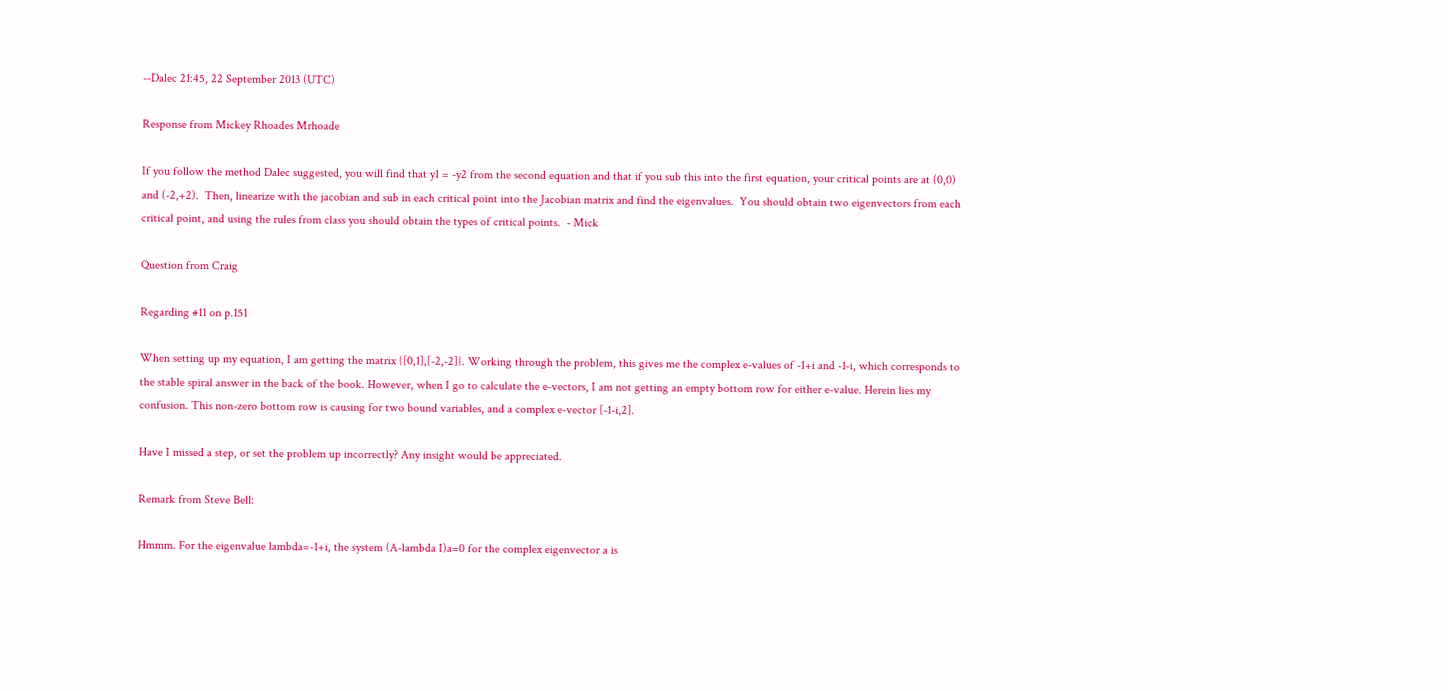--Dalec 21:45, 22 September 2013 (UTC)

Response from Mickey Rhoades Mrhoade

If you follow the method Dalec suggested, you will find that y1 = -y2 from the second equation and that if you sub this into the first equation, your critical points are at (0,0) and (-2,+2).  Then, linearize with the jacobian and sub in each critical point into the Jacobian matrix and find the eigenvalues.  You should obtain two eigenvectors from each critical point, and using the rules from class you should obtain the types of critical points.  - Mick

Question from Craig

Regarding #11 on p.151

When setting up my equation, I am getting the matrix {[0,1],[-2,-2]}. Working through the problem, this gives me the complex e-values of -1+i and -1-i, which corresponds to the stable spiral answer in the back of the book. However, when I go to calculate the e-vectors, I am not getting an empty bottom row for either e-value. Herein lies my confusion. This non-zero bottom row is causing for two bound variables, and a complex e-vector [-1-i,2].

Have I missed a step, or set the problem up incorrectly? Any insight would be appreciated.

Remark from Steve Bell:

Hmmm. For the eigenvalue lambda=-1+i, the system (A-lambda I)a=0 for the complex eigenvector a is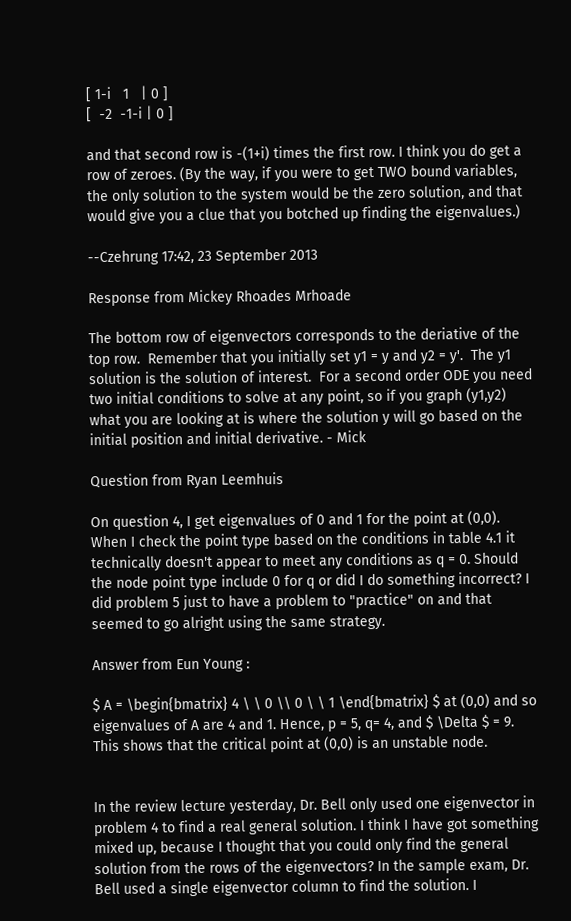[ 1-i   1   | 0 ]
[  -2  -1-i | 0 ]

and that second row is -(1+i) times the first row. I think you do get a row of zeroes. (By the way, if you were to get TWO bound variables, the only solution to the system would be the zero solution, and that would give you a clue that you botched up finding the eigenvalues.)

--Czehrung 17:42, 23 September 2013

Response from Mickey Rhoades Mrhoade

The bottom row of eigenvectors corresponds to the deriative of the top row.  Remember that you initially set y1 = y and y2 = y'.  The y1 solution is the solution of interest.  For a second order ODE you need two initial conditions to solve at any point, so if you graph (y1,y2) what you are looking at is where the solution y will go based on the initial position and initial derivative. - Mick

Question from Ryan Leemhuis

On question 4, I get eigenvalues of 0 and 1 for the point at (0,0). When I check the point type based on the conditions in table 4.1 it technically doesn't appear to meet any conditions as q = 0. Should the node point type include 0 for q or did I do something incorrect? I did problem 5 just to have a problem to "practice" on and that seemed to go alright using the same strategy.

Answer from Eun Young :

$ A = \begin{bmatrix} 4 \ \ 0 \\ 0 \ \ 1 \end{bmatrix} $ at (0,0) and so eigenvalues of A are 4 and 1. Hence, p = 5, q= 4, and $ \Delta $ = 9. This shows that the critical point at (0,0) is an unstable node.


In the review lecture yesterday, Dr. Bell only used one eigenvector in problem 4 to find a real general solution. I think I have got something mixed up, because I thought that you could only find the general solution from the rows of the eigenvectors? In the sample exam, Dr. Bell used a single eigenvector column to find the solution. I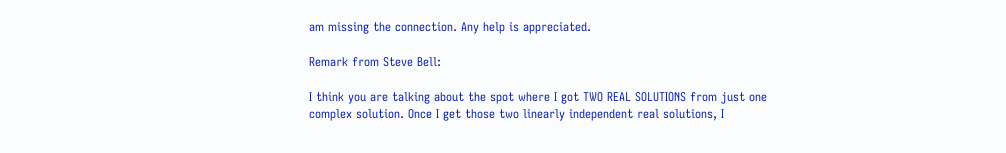am missing the connection. Any help is appreciated.

Remark from Steve Bell:

I think you are talking about the spot where I got TWO REAL SOLUTIONS from just one complex solution. Once I get those two linearly independent real solutions, I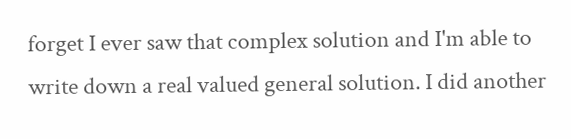forget I ever saw that complex solution and I'm able to write down a real valued general solution. I did another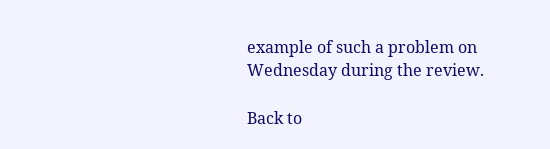example of such a problem on Wednesday during the review.

Back to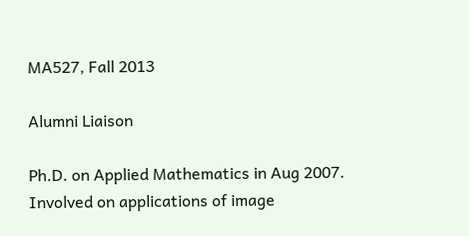MA527, Fall 2013

Alumni Liaison

Ph.D. on Applied Mathematics in Aug 2007. Involved on applications of image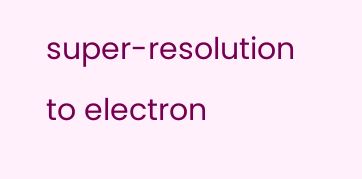super-resolution to electron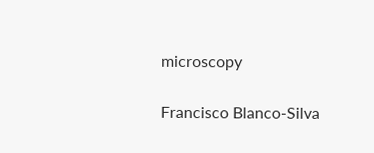microscopy

Francisco Blanco-Silva